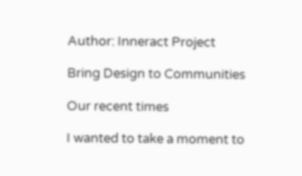Author: Inneract Project

Bring Design to Communities

Our recent times

I wanted to take a moment to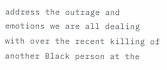address the outrage and emotions we are all dealing with over the recent killing of another Black person at the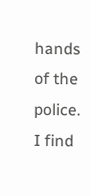hands of the police. I find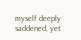myself deeply saddened, yet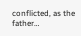conflicted, as the father…